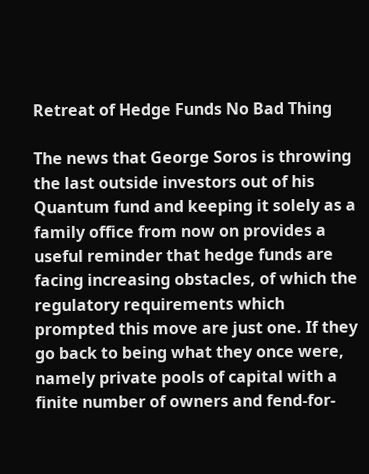Retreat of Hedge Funds No Bad Thing

The news that George Soros is throwing the last outside investors out of his Quantum fund and keeping it solely as a family office from now on provides a useful reminder that hedge funds are facing increasing obstacles, of which the regulatory requirements which prompted this move are just one. If they go back to being what they once were, namely private pools of capital with a finite number of owners and fend-for-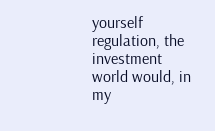yourself regulation, the investment world would, in my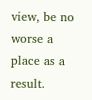view, be no worse a place as a result.